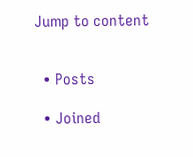Jump to content


  • Posts

  • Joined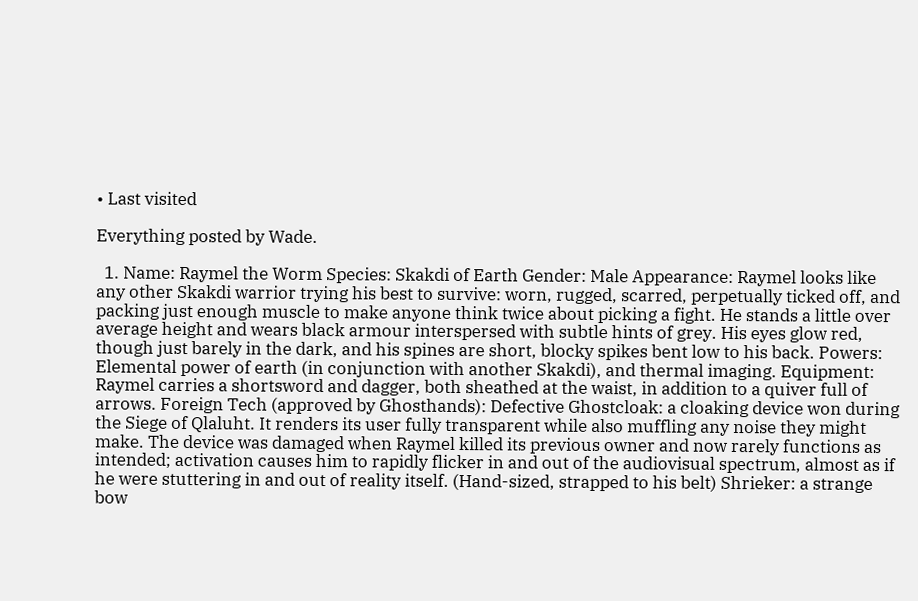• Last visited

Everything posted by Wade.

  1. Name: Raymel the Worm Species: Skakdi of Earth Gender: Male Appearance: Raymel looks like any other Skakdi warrior trying his best to survive: worn, rugged, scarred, perpetually ticked off, and packing just enough muscle to make anyone think twice about picking a fight. He stands a little over average height and wears black armour interspersed with subtle hints of grey. His eyes glow red, though just barely in the dark, and his spines are short, blocky spikes bent low to his back. Powers: Elemental power of earth (in conjunction with another Skakdi), and thermal imaging. Equipment: Raymel carries a shortsword and dagger, both sheathed at the waist, in addition to a quiver full of arrows. Foreign Tech (approved by Ghosthands): Defective Ghostcloak: a cloaking device won during the Siege of Qlaluht. It renders its user fully transparent while also muffling any noise they might make. The device was damaged when Raymel killed its previous owner and now rarely functions as intended; activation causes him to rapidly flicker in and out of the audiovisual spectrum, almost as if he were stuttering in and out of reality itself. (Hand-sized, strapped to his belt) Shrieker: a strange bow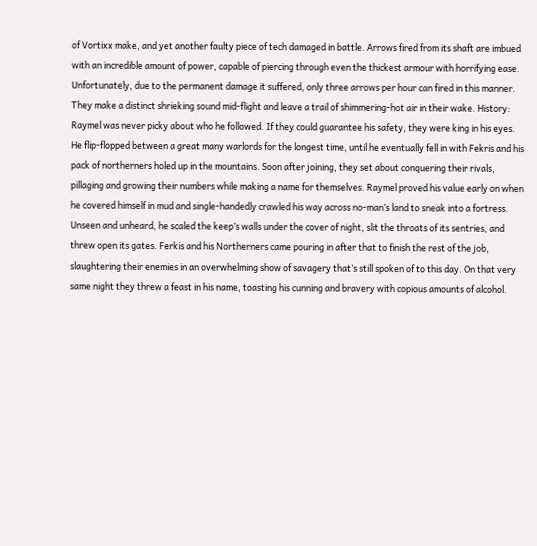of Vortixx make, and yet another faulty piece of tech damaged in battle. Arrows fired from its shaft are imbued with an incredible amount of power, capable of piercing through even the thickest armour with horrifying ease. Unfortunately, due to the permanent damage it suffered, only three arrows per hour can fired in this manner. They make a distinct shrieking sound mid-flight and leave a trail of shimmering-hot air in their wake. History: Raymel was never picky about who he followed. If they could guarantee his safety, they were king in his eyes. He flip-flopped between a great many warlords for the longest time, until he eventually fell in with Fekris and his pack of northerners holed up in the mountains. Soon after joining, they set about conquering their rivals, pillaging and growing their numbers while making a name for themselves. Raymel proved his value early on when he covered himself in mud and single-handedly crawled his way across no-man’s land to sneak into a fortress. Unseen and unheard, he scaled the keep’s walls under the cover of night, slit the throats of its sentries, and threw open its gates. Ferkis and his Northerners came pouring in after that to finish the rest of the job, slaughtering their enemies in an overwhelming show of savagery that’s still spoken of to this day. On that very same night they threw a feast in his name, toasting his cunning and bravery with copious amounts of alcohol.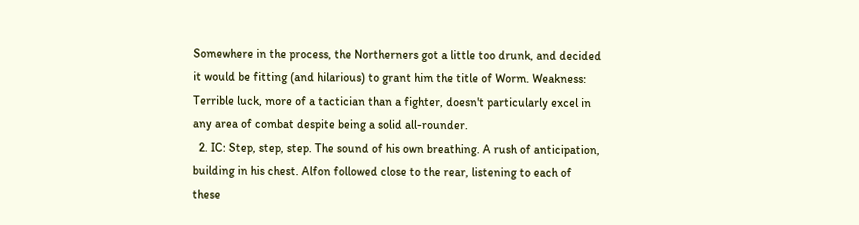Somewhere in the process, the Northerners got a little too drunk, and decided it would be fitting (and hilarious) to grant him the title of Worm. Weakness: Terrible luck, more of a tactician than a fighter, doesn't particularly excel in any area of combat despite being a solid all-rounder.
  2. IC: Step, step, step. The sound of his own breathing. A rush of anticipation, building in his chest. Alfon followed close to the rear, listening to each of these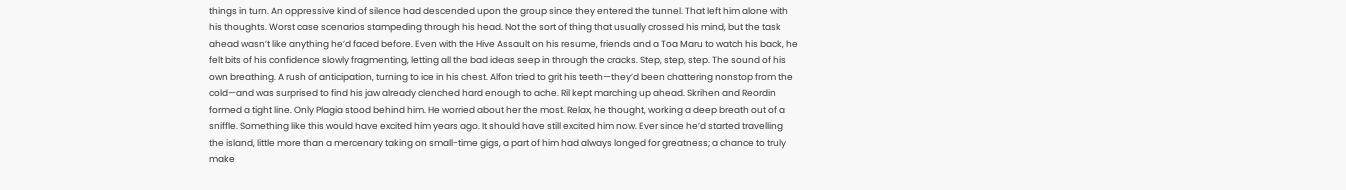things in turn. An oppressive kind of silence had descended upon the group since they entered the tunnel. That left him alone with his thoughts. Worst case scenarios stampeding through his head. Not the sort of thing that usually crossed his mind, but the task ahead wasn’t like anything he’d faced before. Even with the Hive Assault on his resume, friends and a Toa Maru to watch his back, he felt bits of his confidence slowly fragmenting, letting all the bad ideas seep in through the cracks. Step, step, step. The sound of his own breathing. A rush of anticipation, turning to ice in his chest. Alfon tried to grit his teeth—they’d been chattering nonstop from the cold—and was surprised to find his jaw already clenched hard enough to ache. Ril kept marching up ahead. Skrihen and Reordin formed a tight line. Only Plagia stood behind him. He worried about her the most. Relax, he thought, working a deep breath out of a sniffle. Something like this would have excited him years ago. It should have still excited him now. Ever since he’d started travelling the island, little more than a mercenary taking on small-time gigs, a part of him had always longed for greatness; a chance to truly make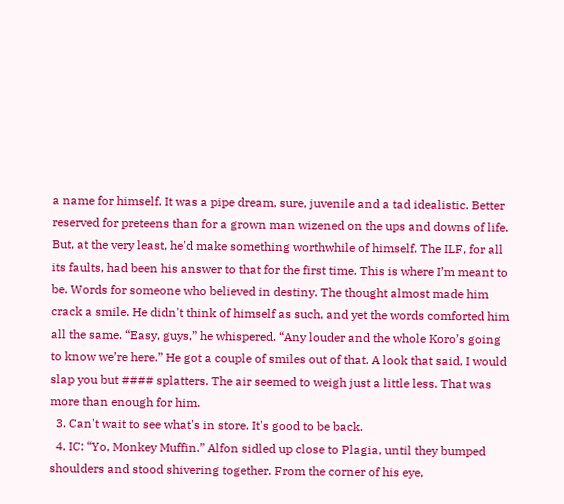a name for himself. It was a pipe dream, sure, juvenile and a tad idealistic. Better reserved for preteens than for a grown man wizened on the ups and downs of life. But, at the very least, he'd make something worthwhile of himself. The ILF, for all its faults, had been his answer to that for the first time. This is where I’m meant to be. Words for someone who believed in destiny. The thought almost made him crack a smile. He didn't think of himself as such, and yet the words comforted him all the same. “Easy, guys,” he whispered. “Any louder and the whole Koro’s going to know we’re here.” He got a couple of smiles out of that. A look that said, I would slap you but #### splatters. The air seemed to weigh just a little less. That was more than enough for him.
  3. Can't wait to see what's in store. It's good to be back.
  4. IC: “Yo, Monkey Muffin.” Alfon sidled up close to Plagia, until they bumped shoulders and stood shivering together. From the corner of his eye,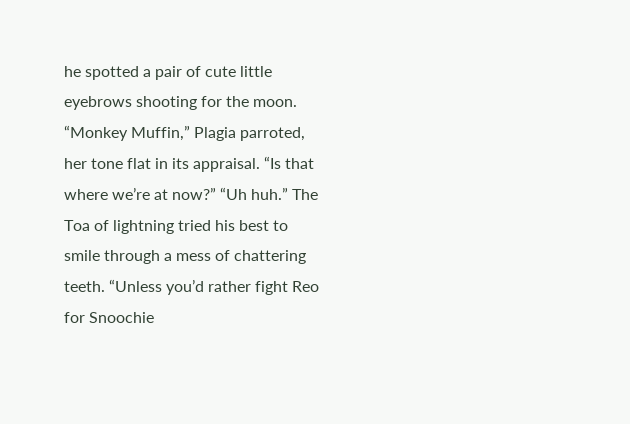he spotted a pair of cute little eyebrows shooting for the moon. “Monkey Muffin,” Plagia parroted, her tone flat in its appraisal. “Is that where we’re at now?” “Uh huh.” The Toa of lightning tried his best to smile through a mess of chattering teeth. “Unless you’d rather fight Reo for Snoochie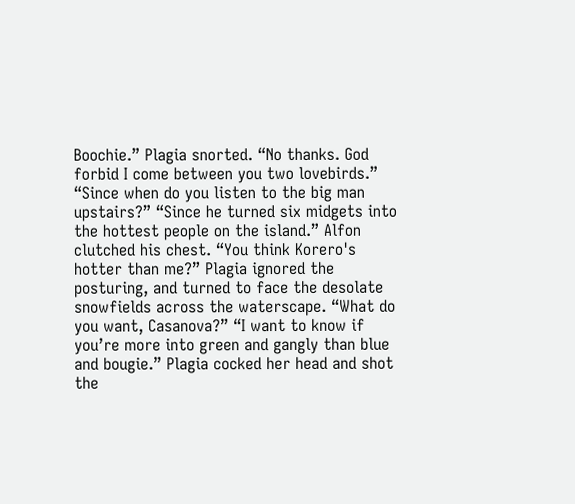Boochie.” Plagia snorted. “No thanks. God forbid I come between you two lovebirds.” “Since when do you listen to the big man upstairs?” “Since he turned six midgets into the hottest people on the island.” Alfon clutched his chest. “You think Korero's hotter than me?” Plagia ignored the posturing, and turned to face the desolate snowfields across the waterscape. “What do you want, Casanova?” “I want to know if you’re more into green and gangly than blue and bougie.” Plagia cocked her head and shot the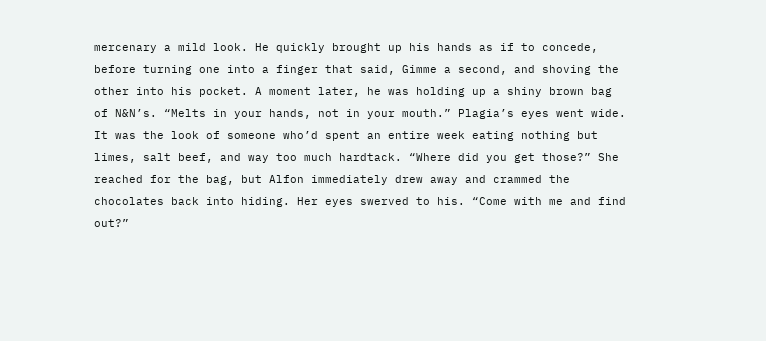mercenary a mild look. He quickly brought up his hands as if to concede, before turning one into a finger that said, Gimme a second, and shoving the other into his pocket. A moment later, he was holding up a shiny brown bag of N&N’s. “Melts in your hands, not in your mouth.” Plagia’s eyes went wide. It was the look of someone who’d spent an entire week eating nothing but limes, salt beef, and way too much hardtack. “Where did you get those?” She reached for the bag, but Alfon immediately drew away and crammed the chocolates back into hiding. Her eyes swerved to his. “Come with me and find out?”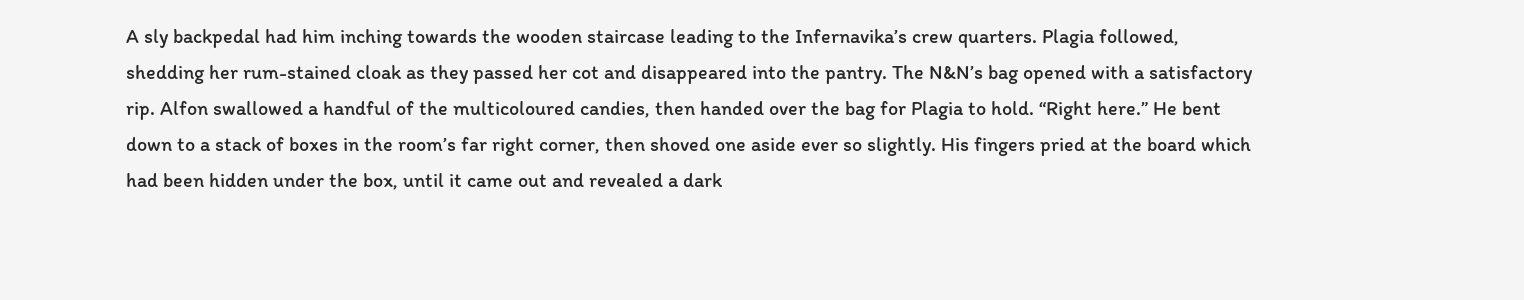A sly backpedal had him inching towards the wooden staircase leading to the Infernavika’s crew quarters. Plagia followed, shedding her rum-stained cloak as they passed her cot and disappeared into the pantry. The N&N’s bag opened with a satisfactory rip. Alfon swallowed a handful of the multicoloured candies, then handed over the bag for Plagia to hold. “Right here.” He bent down to a stack of boxes in the room’s far right corner, then shoved one aside ever so slightly. His fingers pried at the board which had been hidden under the box, until it came out and revealed a dark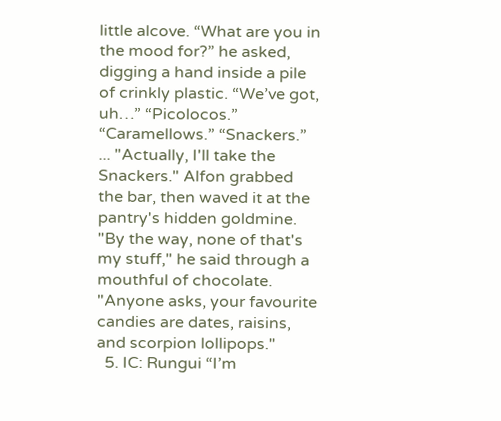little alcove. “What are you in the mood for?” he asked, digging a hand inside a pile of crinkly plastic. “We’ve got, uh…” “Picolocos.” “Caramellows.” “Snackers.” ... "Actually, I'll take the Snackers." Alfon grabbed the bar, then waved it at the pantry's hidden goldmine. "By the way, none of that's my stuff," he said through a mouthful of chocolate. "Anyone asks, your favourite candies are dates, raisins, and scorpion lollipops."
  5. IC: Rungui “I’m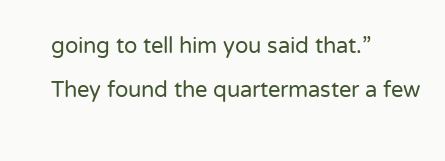going to tell him you said that.” They found the quartermaster a few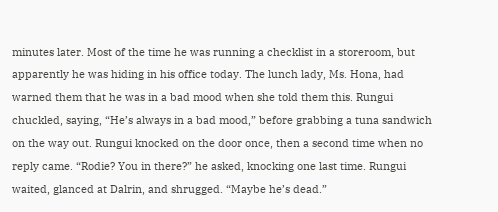minutes later. Most of the time he was running a checklist in a storeroom, but apparently he was hiding in his office today. The lunch lady, Ms. Hona, had warned them that he was in a bad mood when she told them this. Rungui chuckled, saying, “He’s always in a bad mood,” before grabbing a tuna sandwich on the way out. Rungui knocked on the door once, then a second time when no reply came. “Rodie? You in there?” he asked, knocking one last time. Rungui waited, glanced at Dalrin, and shrugged. “Maybe he’s dead.”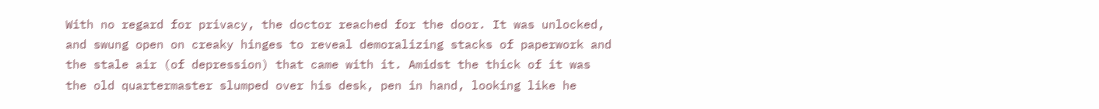With no regard for privacy, the doctor reached for the door. It was unlocked, and swung open on creaky hinges to reveal demoralizing stacks of paperwork and the stale air (of depression) that came with it. Amidst the thick of it was the old quartermaster slumped over his desk, pen in hand, looking like he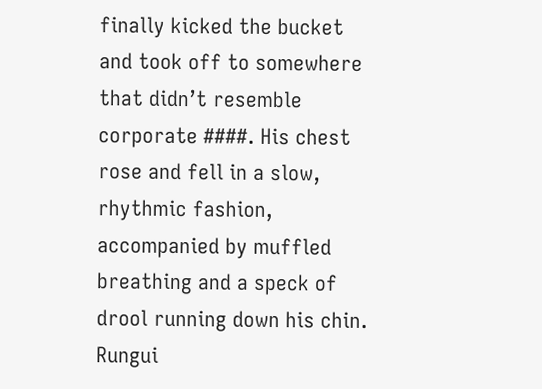finally kicked the bucket and took off to somewhere that didn’t resemble corporate ####. His chest rose and fell in a slow, rhythmic fashion, accompanied by muffled breathing and a speck of drool running down his chin. Rungui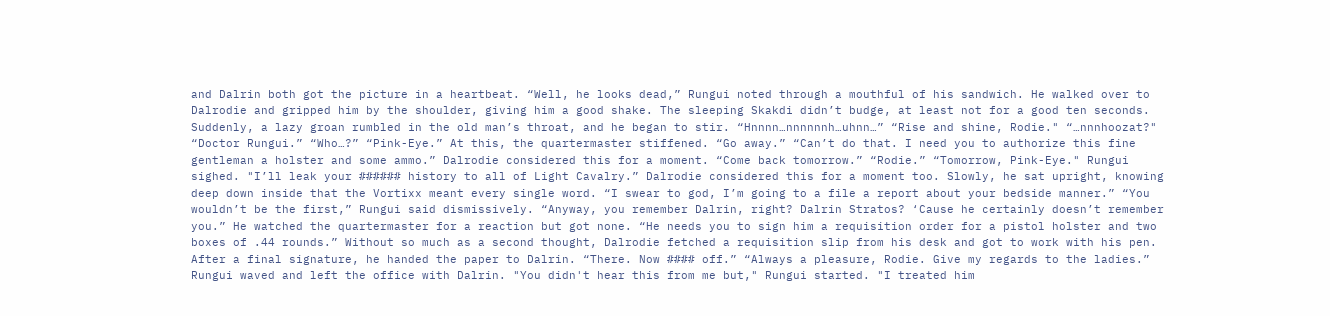and Dalrin both got the picture in a heartbeat. “Well, he looks dead,” Rungui noted through a mouthful of his sandwich. He walked over to Dalrodie and gripped him by the shoulder, giving him a good shake. The sleeping Skakdi didn’t budge, at least not for a good ten seconds. Suddenly, a lazy groan rumbled in the old man’s throat, and he began to stir. “Hnnnn…nnnnnnh…uhnn…” “Rise and shine, Rodie." “…nnnhoozat?" “Doctor Rungui.” “Who…?” “Pink-Eye.” At this, the quartermaster stiffened. “Go away.” “Can’t do that. I need you to authorize this fine gentleman a holster and some ammo.” Dalrodie considered this for a moment. “Come back tomorrow.” “Rodie.” “Tomorrow, Pink-Eye." Rungui sighed. "I’ll leak your ###### history to all of Light Cavalry.” Dalrodie considered this for a moment too. Slowly, he sat upright, knowing deep down inside that the Vortixx meant every single word. “I swear to god, I’m going to a file a report about your bedside manner.” “You wouldn’t be the first,” Rungui said dismissively. “Anyway, you remember Dalrin, right? Dalrin Stratos? ‘Cause he certainly doesn’t remember you.” He watched the quartermaster for a reaction but got none. “He needs you to sign him a requisition order for a pistol holster and two boxes of .44 rounds.” Without so much as a second thought, Dalrodie fetched a requisition slip from his desk and got to work with his pen. After a final signature, he handed the paper to Dalrin. “There. Now #### off.” “Always a pleasure, Rodie. Give my regards to the ladies.” Rungui waved and left the office with Dalrin. "You didn't hear this from me but," Rungui started. "I treated him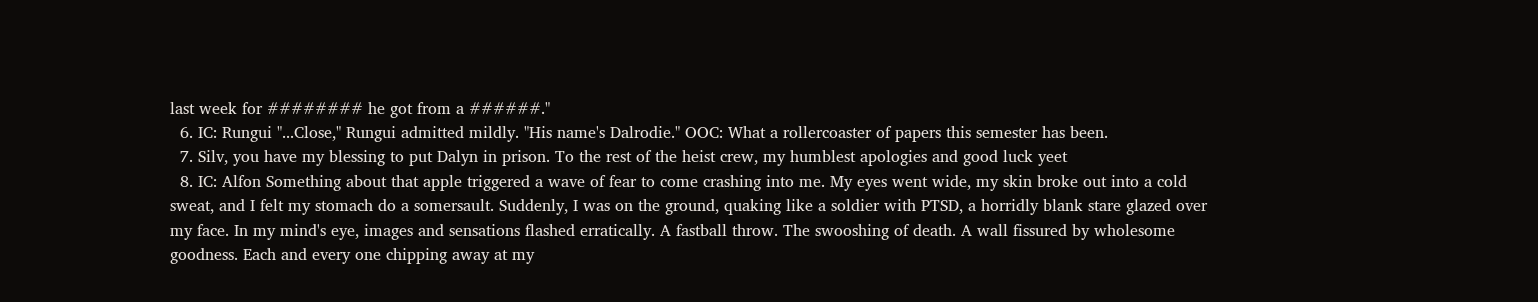last week for ######## he got from a ######."
  6. IC: Rungui "...Close," Rungui admitted mildly. "His name's Dalrodie." OOC: What a rollercoaster of papers this semester has been.
  7. Silv, you have my blessing to put Dalyn in prison. To the rest of the heist crew, my humblest apologies and good luck yeet
  8. IC: Alfon Something about that apple triggered a wave of fear to come crashing into me. My eyes went wide, my skin broke out into a cold sweat, and I felt my stomach do a somersault. Suddenly, I was on the ground, quaking like a soldier with PTSD, a horridly blank stare glazed over my face. In my mind's eye, images and sensations flashed erratically. A fastball throw. The swooshing of death. A wall fissured by wholesome goodness. Each and every one chipping away at my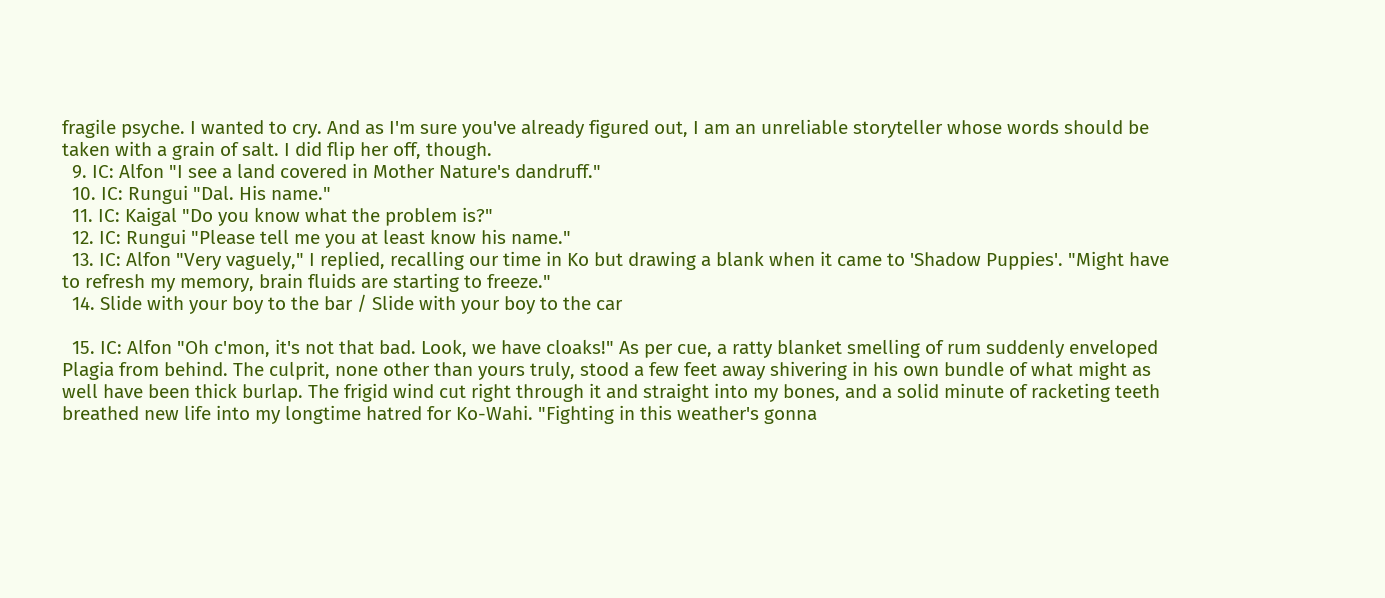fragile psyche. I wanted to cry. And as I'm sure you've already figured out, I am an unreliable storyteller whose words should be taken with a grain of salt. I did flip her off, though.
  9. IC: Alfon "I see a land covered in Mother Nature's dandruff."
  10. IC: Rungui "Dal. His name."
  11. IC: Kaigal "Do you know what the problem is?"
  12. IC: Rungui "Please tell me you at least know his name."
  13. IC: Alfon "Very vaguely," I replied, recalling our time in Ko but drawing a blank when it came to 'Shadow Puppies'. "Might have to refresh my memory, brain fluids are starting to freeze."
  14. Slide with your boy to the bar / Slide with your boy to the car

  15. IC: Alfon "Oh c'mon, it's not that bad. Look, we have cloaks!" As per cue, a ratty blanket smelling of rum suddenly enveloped Plagia from behind. The culprit, none other than yours truly, stood a few feet away shivering in his own bundle of what might as well have been thick burlap. The frigid wind cut right through it and straight into my bones, and a solid minute of racketing teeth breathed new life into my longtime hatred for Ko-Wahi. "Fighting in this weather's gonna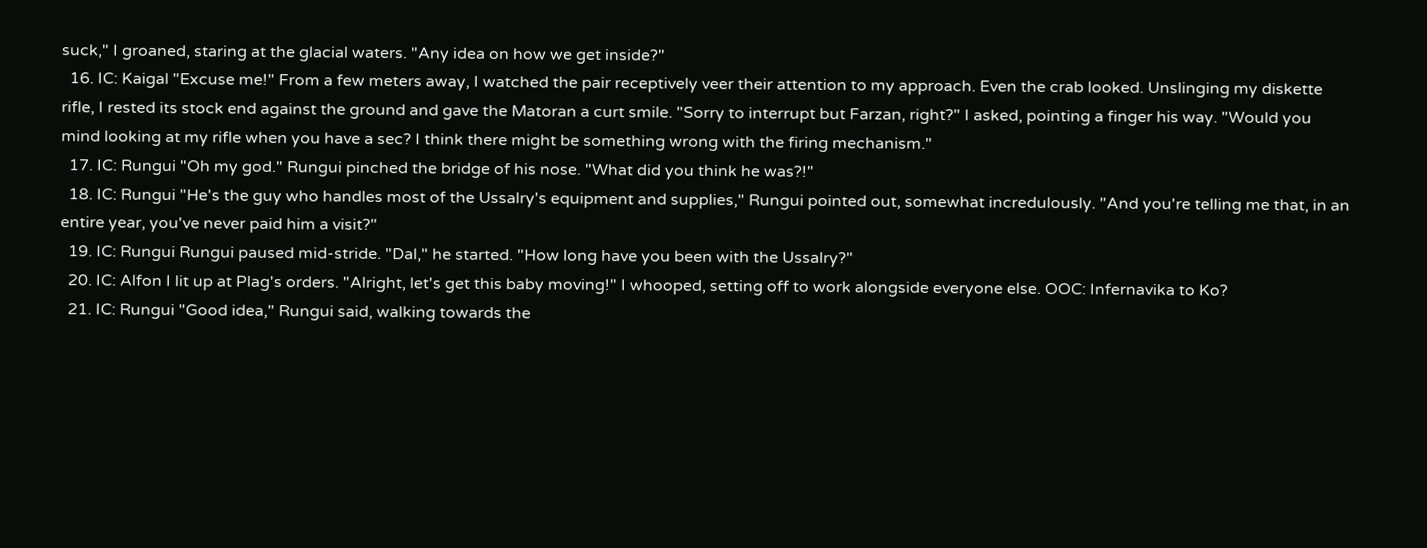suck," I groaned, staring at the glacial waters. "Any idea on how we get inside?"
  16. IC: Kaigal "Excuse me!" From a few meters away, I watched the pair receptively veer their attention to my approach. Even the crab looked. Unslinging my diskette rifle, I rested its stock end against the ground and gave the Matoran a curt smile. "Sorry to interrupt but Farzan, right?" I asked, pointing a finger his way. "Would you mind looking at my rifle when you have a sec? I think there might be something wrong with the firing mechanism."
  17. IC: Rungui "Oh my god." Rungui pinched the bridge of his nose. "What did you think he was?!"
  18. IC: Rungui "He's the guy who handles most of the Ussalry's equipment and supplies," Rungui pointed out, somewhat incredulously. "And you're telling me that, in an entire year, you've never paid him a visit?"
  19. IC: Rungui Rungui paused mid-stride. "Dal," he started. "How long have you been with the Ussalry?"
  20. IC: Alfon I lit up at Plag's orders. "Alright, let's get this baby moving!" I whooped, setting off to work alongside everyone else. OOC: Infernavika to Ko?
  21. IC: Rungui "Good idea," Rungui said, walking towards the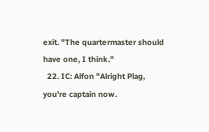exit. "The quartermaster should have one, I think."
  22. IC: Alfon "Alright Plag, you're captain now.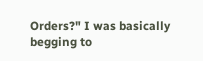Orders?" I was basically begging to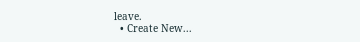leave.
  • Create New...